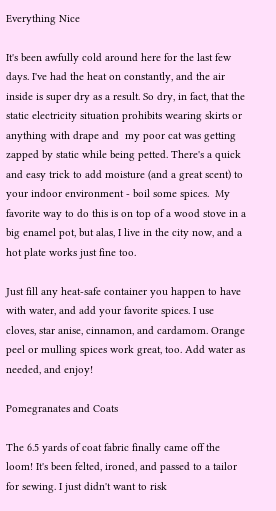Everything Nice

It's been awfully cold around here for the last few days. I've had the heat on constantly, and the air inside is super dry as a result. So dry, in fact, that the static electricity situation prohibits wearing skirts or anything with drape and  my poor cat was getting zapped by static while being petted. There's a quick and easy trick to add moisture (and a great scent) to your indoor environment - boil some spices.  My favorite way to do this is on top of a wood stove in a big enamel pot, but alas, I live in the city now, and a hot plate works just fine too.

Just fill any heat-safe container you happen to have with water, and add your favorite spices. I use cloves, star anise, cinnamon, and cardamom. Orange peel or mulling spices work great, too. Add water as needed, and enjoy!

Pomegranates and Coats

The 6.5 yards of coat fabric finally came off the loom! It's been felted, ironed, and passed to a tailor for sewing. I just didn't want to risk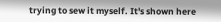trying to sew it myself. It's shown here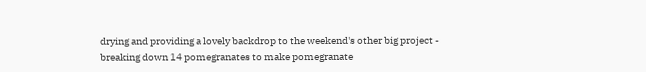drying and providing a lovely backdrop to the weekend's other big project - breaking down 14 pomegranates to make pomegranate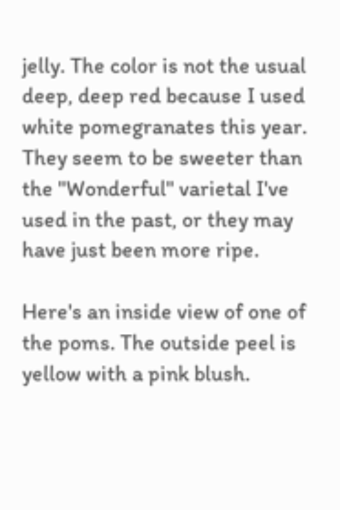jelly. The color is not the usual deep, deep red because I used white pomegranates this year. They seem to be sweeter than the "Wonderful" varietal I've used in the past, or they may have just been more ripe.

Here's an inside view of one of the poms. The outside peel is yellow with a pink blush.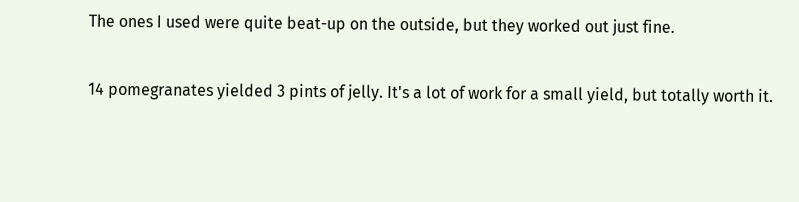The ones I used were quite beat-up on the outside, but they worked out just fine.

14 pomegranates yielded 3 pints of jelly. It's a lot of work for a small yield, but totally worth it.